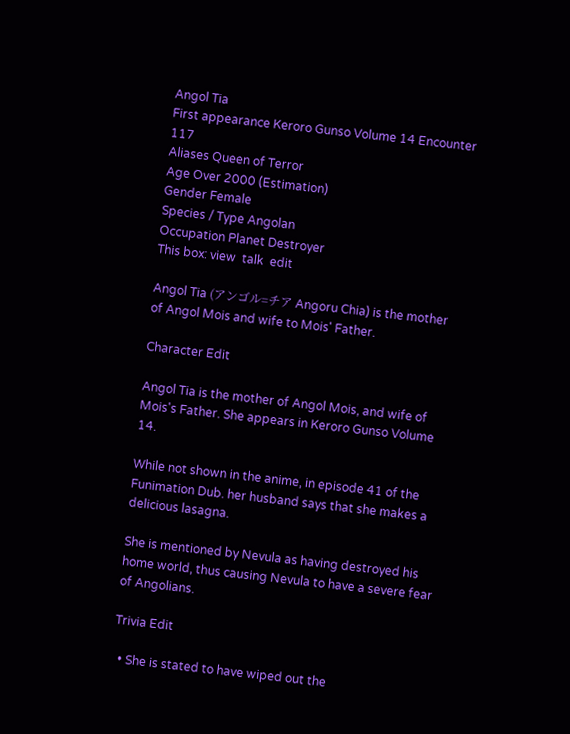Angol Tia
First appearance Keroro Gunso Volume 14 Encounter 117
Aliases Queen of Terror
Age Over 2000 (Estimation)
Gender Female
Species / Type Angolan
Occupation Planet Destroyer
This box: view  talk  edit

Angol Tia (アンゴル=チア Angoru Chia) is the mother of Angol Mois and wife to Mois' Father.

Character Edit

Angol Tia is the mother of Angol Mois, and wife of Mois's Father. She appears in Keroro Gunso Volume 14.

While not shown in the anime, in episode 41 of the Funimation Dub. her husband says that she makes a delicious lasagna.

She is mentioned by Nevula as having destroyed his home world, thus causing Nevula to have a severe fear of Angolians.

Trivia Edit

  • She is stated to have wiped out the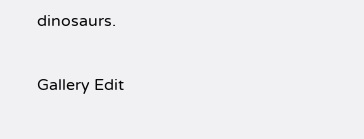dinosaurs.

Gallery Edit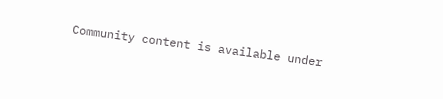Community content is available under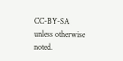CC-BY-SA unless otherwise noted.